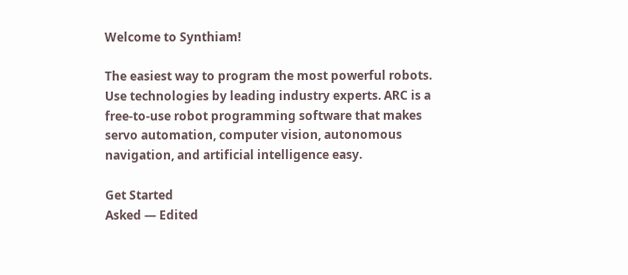Welcome to Synthiam!

The easiest way to program the most powerful robots. Use technologies by leading industry experts. ARC is a free-to-use robot programming software that makes servo automation, computer vision, autonomous navigation, and artificial intelligence easy.

Get Started
Asked — Edited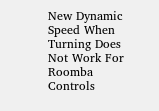New Dynamic Speed When Turning Does Not Work For Roomba Controls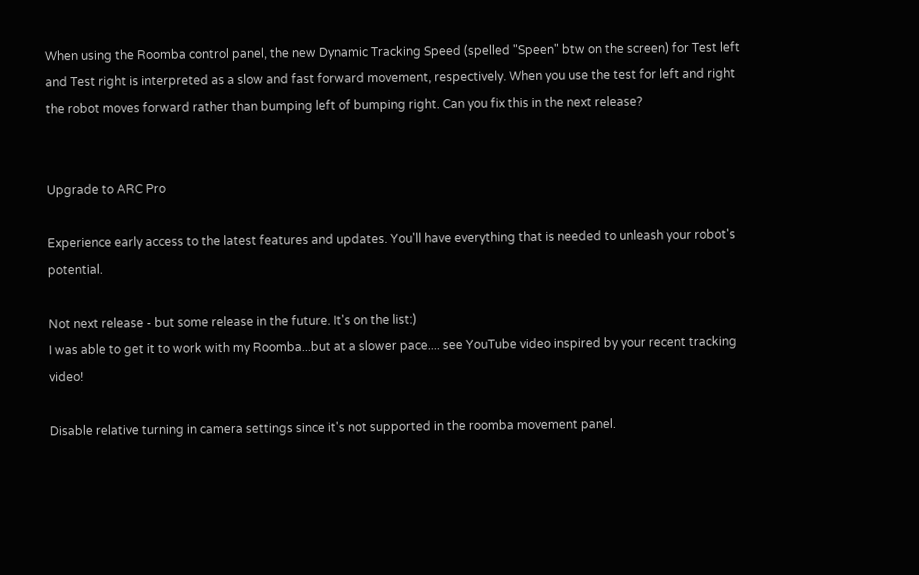When using the Roomba control panel, the new Dynamic Tracking Speed (spelled "Speen" btw on the screen) for Test left and Test right is interpreted as a slow and fast forward movement, respectively. When you use the test for left and right the robot moves forward rather than bumping left of bumping right. Can you fix this in the next release?


Upgrade to ARC Pro

Experience early access to the latest features and updates. You'll have everything that is needed to unleash your robot's potential.

Not next release - but some release in the future. It's on the list:)
I was able to get it to work with my Roomba...but at a slower pace.... see YouTube video inspired by your recent tracking video!

Disable relative turning in camera settings since it's not supported in the roomba movement panel.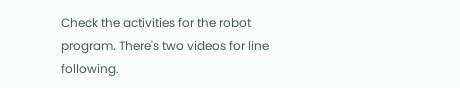Check the activities for the robot program. There's two videos for line following.